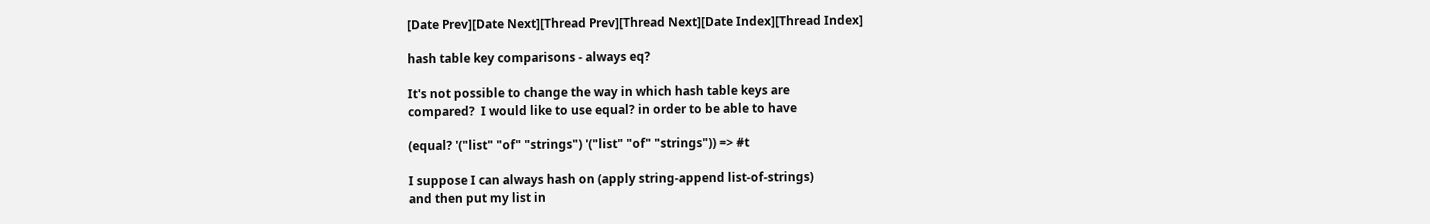[Date Prev][Date Next][Thread Prev][Thread Next][Date Index][Thread Index]

hash table key comparisons - always eq?

It's not possible to change the way in which hash table keys are
compared?  I would like to use equal? in order to be able to have

(equal? '("list" "of" "strings") '("list" "of" "strings")) => #t

I suppose I can always hash on (apply string-append list-of-strings)
and then put my list in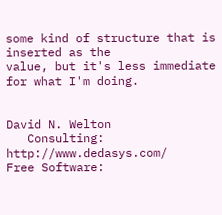some kind of structure that is inserted as the
value, but it's less immediate for what I'm doing.


David N. Welton
   Consulting: http://www.dedasys.com/
Free Software: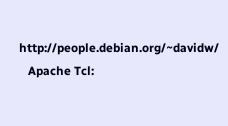http://people.debian.org/~davidw/
   Apache Tcl: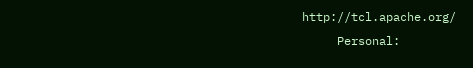http://tcl.apache.org/
     Personal: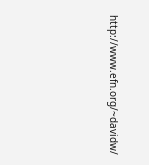http://www.efn.org/~davidw/